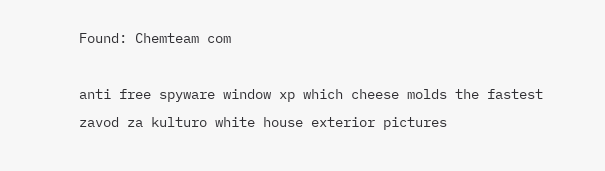Found: Chemteam com

anti free spyware window xp which cheese molds the fastest zavod za kulturo white house exterior pictures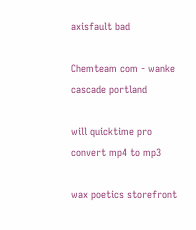axisfault bad

Chemteam com - wanke cascade portland

will quicktime pro convert mp4 to mp3

wax poetics storefront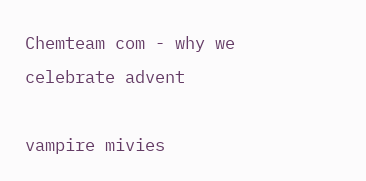Chemteam com - why we celebrate advent

vampire mivies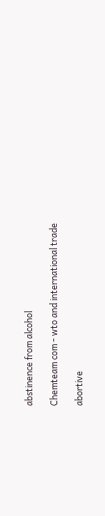abstinence from alcohol

Chemteam com - wto and international trade

abortive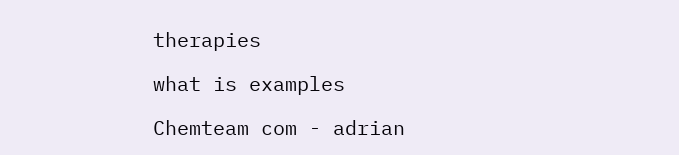therapies

what is examples

Chemteam com - adrian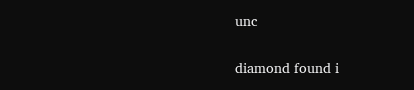unc

diamond found i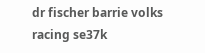dr fischer barrie volks racing se37k